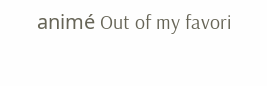animé Out of my favori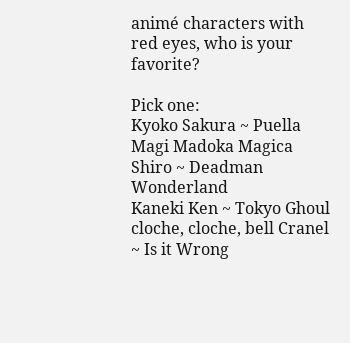animé characters with red eyes, who is your favorite?

Pick one:
Kyoko Sakura ~ Puella Magi Madoka Magica
Shiro ~ Deadman Wonderland
Kaneki Ken ~ Tokyo Ghoul
cloche, cloche, bell Cranel ~ Is it Wrong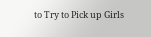to Try to Pick up Girls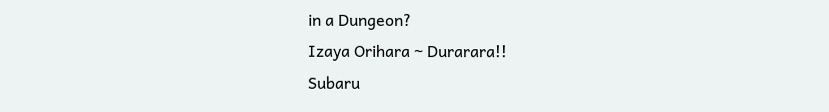in a Dungeon?
Izaya Orihara ~ Durarara!!
Subaru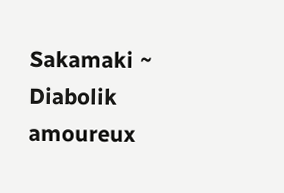Sakamaki ~ Diabolik amoureux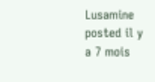Lusamine posted il y a 7 mois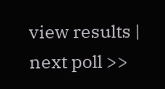view results | next poll >>